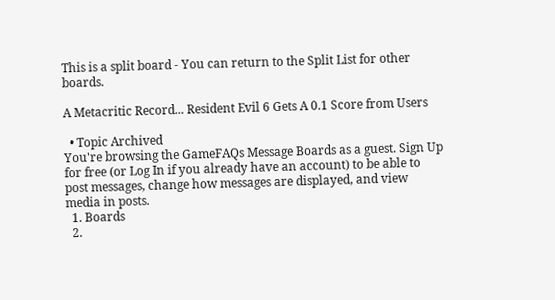This is a split board - You can return to the Split List for other boards.

A Metacritic Record... Resident Evil 6 Gets A 0.1 Score from Users

  • Topic Archived
You're browsing the GameFAQs Message Boards as a guest. Sign Up for free (or Log In if you already have an account) to be able to post messages, change how messages are displayed, and view media in posts.
  1. Boards
  2.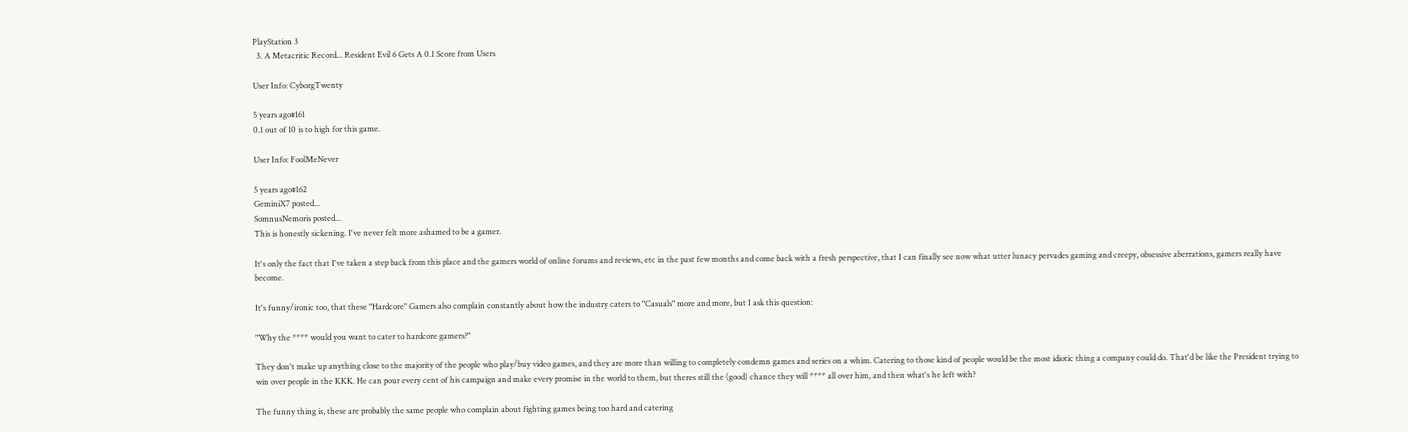PlayStation 3
  3. A Metacritic Record... Resident Evil 6 Gets A 0.1 Score from Users

User Info: CyborgTwenty

5 years ago#161
0.1 out of 10 is to high for this game.

User Info: FoolMeNever

5 years ago#162
GeminiX7 posted...
SomnusNemoris posted...
This is honestly sickening. I've never felt more ashamed to be a gamer.

It's only the fact that I've taken a step back from this place and the gamers world of online forums and reviews, etc in the past few months and come back with a fresh perspective, that I can finally see now what utter lunacy pervades gaming and creepy, obsessive aberrations, gamers really have become.

It's funny/ironic too, that these "Hardcore" Gamers also complain constantly about how the industry caters to "Casuals" more and more, but I ask this question:

"Why the **** would you want to cater to hardcore gamers?"

They don't make up anything close to the majority of the people who play/buy video games, and they are more than willing to completely condemn games and series on a whim. Catering to those kind of people would be the most idiotic thing a company could do. That'd be like the President trying to win over people in the KKK. He can pour every cent of his campaign and make every promise in the world to them, but theres still the (good) chance they will **** all over him, and then what's he left with?

The funny thing is, these are probably the same people who complain about fighting games being too hard and catering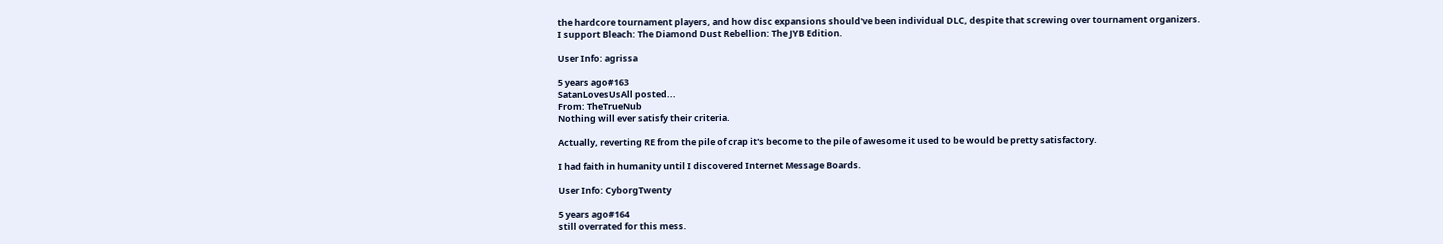the hardcore tournament players, and how disc expansions should've been individual DLC, despite that screwing over tournament organizers.
I support Bleach: The Diamond Dust Rebellion: The JYB Edition.

User Info: agrissa

5 years ago#163
SatanLovesUsAll posted...
From: TheTrueNub
Nothing will ever satisfy their criteria.

Actually, reverting RE from the pile of crap it's become to the pile of awesome it used to be would be pretty satisfactory.

I had faith in humanity until I discovered Internet Message Boards.

User Info: CyborgTwenty

5 years ago#164
still overrated for this mess.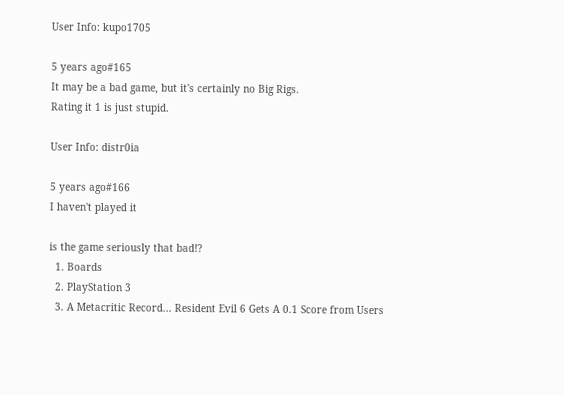User Info: kupo1705

5 years ago#165
It may be a bad game, but it's certainly no Big Rigs.
Rating it 1 is just stupid.

User Info: distr0ia

5 years ago#166
I haven't played it

is the game seriously that bad!?
  1. Boards
  2. PlayStation 3
  3. A Metacritic Record... Resident Evil 6 Gets A 0.1 Score from Users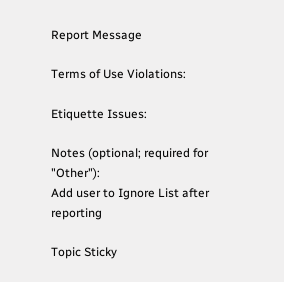Report Message

Terms of Use Violations:

Etiquette Issues:

Notes (optional; required for "Other"):
Add user to Ignore List after reporting

Topic Sticky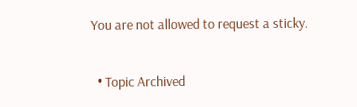You are not allowed to request a sticky.

  • Topic Archived